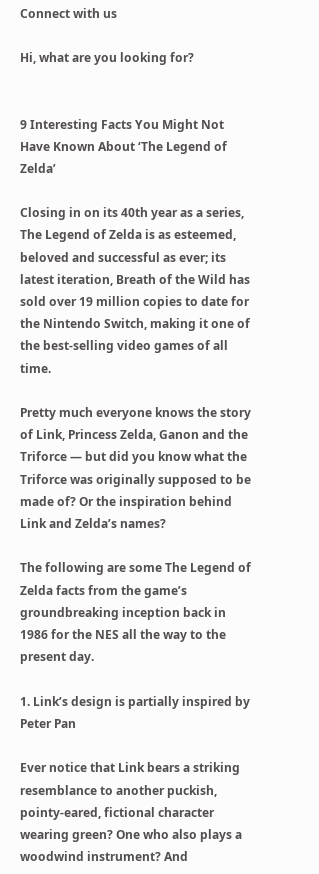Connect with us

Hi, what are you looking for?


9 Interesting Facts You Might Not Have Known About ‘The Legend of Zelda’

Closing in on its 40th year as a series, The Legend of Zelda is as esteemed, beloved and successful as ever; its latest iteration, Breath of the Wild has sold over 19 million copies to date for the Nintendo Switch, making it one of the best-selling video games of all time.

Pretty much everyone knows the story of Link, Princess Zelda, Ganon and the Triforce — but did you know what the Triforce was originally supposed to be made of? Or the inspiration behind Link and Zelda’s names?

The following are some The Legend of Zelda facts from the game’s groundbreaking inception back in 1986 for the NES all the way to the present day.

1. Link’s design is partially inspired by Peter Pan

Ever notice that Link bears a striking resemblance to another puckish, pointy-eared, fictional character wearing green? One who also plays a woodwind instrument? And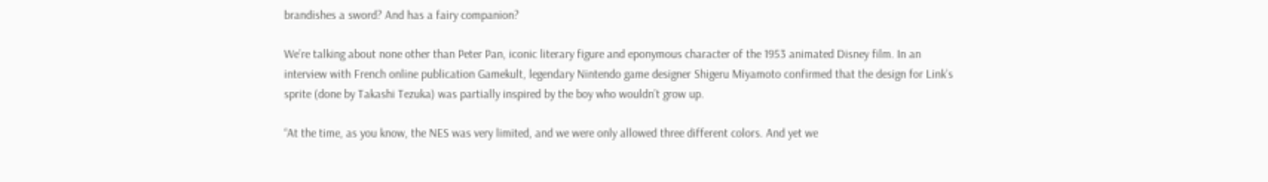brandishes a sword? And has a fairy companion?

We’re talking about none other than Peter Pan, iconic literary figure and eponymous character of the 1953 animated Disney film. In an interview with French online publication Gamekult, legendary Nintendo game designer Shigeru Miyamoto confirmed that the design for Link’s sprite (done by Takashi Tezuka) was partially inspired by the boy who wouldn’t grow up.

“At the time, as you know, the NES was very limited, and we were only allowed three different colors. And yet we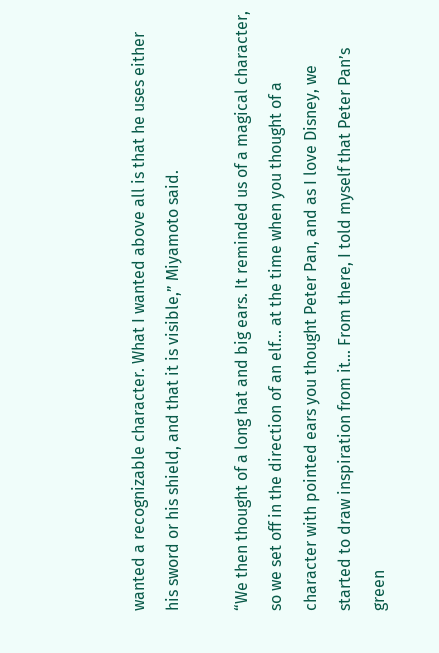wanted a recognizable character. What I wanted above all is that he uses either his sword or his shield, and that it is visible,” Miyamoto said.

“We then thought of a long hat and big ears. It reminded us of a magical character, so we set off in the direction of an elf… at the time when you thought of a character with pointed ears you thought Peter Pan, and as I love Disney, we started to draw inspiration from it… From there, I told myself that Peter Pan’s green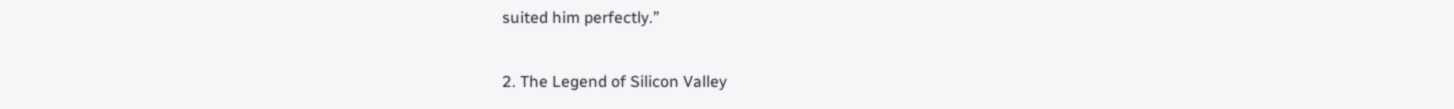suited him perfectly.”

2. The Legend of Silicon Valley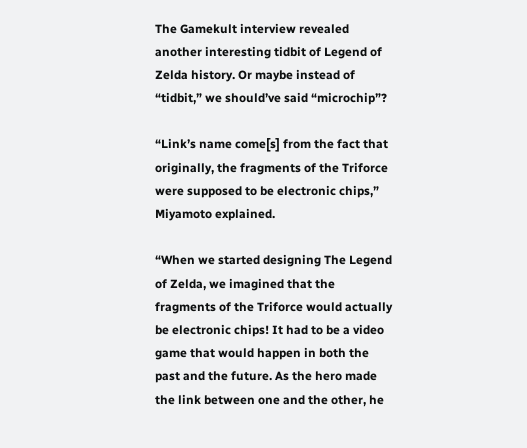The Gamekult interview revealed another interesting tidbit of Legend of Zelda history. Or maybe instead of “tidbit,” we should’ve said “microchip”?

“Link’s name come[s] from the fact that originally, the fragments of the Triforce were supposed to be electronic chips,” Miyamoto explained.

“When we started designing The Legend of Zelda, we imagined that the fragments of the Triforce would actually be electronic chips! It had to be a video game that would happen in both the past and the future. As the hero made the link between one and the other, he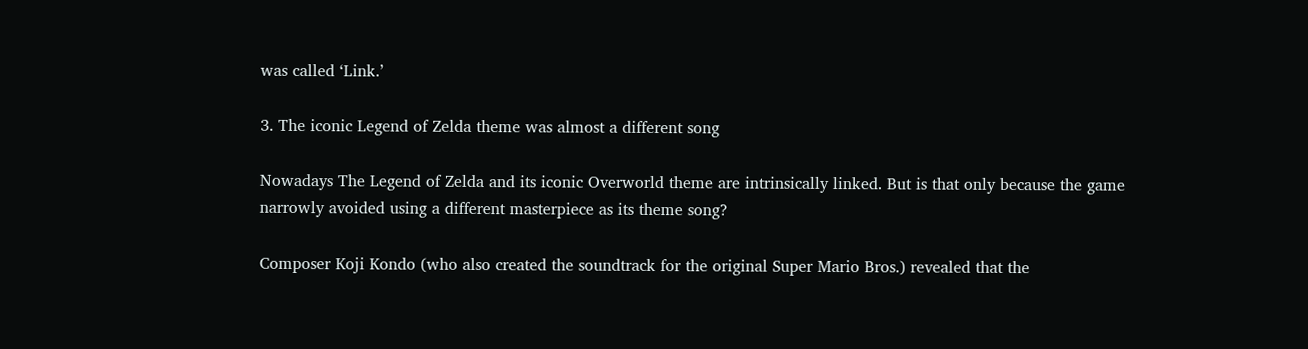was called ‘Link.’

3. The iconic Legend of Zelda theme was almost a different song

Nowadays The Legend of Zelda and its iconic Overworld theme are intrinsically linked. But is that only because the game narrowly avoided using a different masterpiece as its theme song?

Composer Koji Kondo (who also created the soundtrack for the original Super Mario Bros.) revealed that the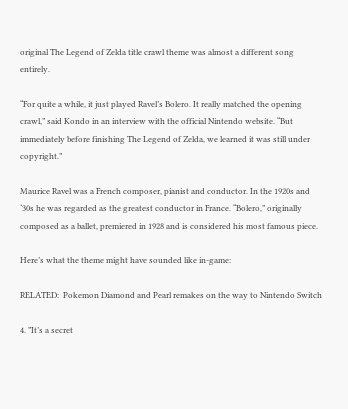original The Legend of Zelda title crawl theme was almost a different song entirely.

“For quite a while, it just played Ravel’s Bolero. It really matched the opening crawl,” said Kondo in an interview with the official Nintendo website. “But immediately before finishing The Legend of Zelda, we learned it was still under copyright.”

Maurice Ravel was a French composer, pianist and conductor. In the 1920s and ‘30s he was regarded as the greatest conductor in France. “Bolero,” originally composed as a ballet, premiered in 1928 and is considered his most famous piece.

Here’s what the theme might have sounded like in-game:

RELATED:  Pokemon Diamond and Pearl remakes on the way to Nintendo Switch

4. ”It’s a secret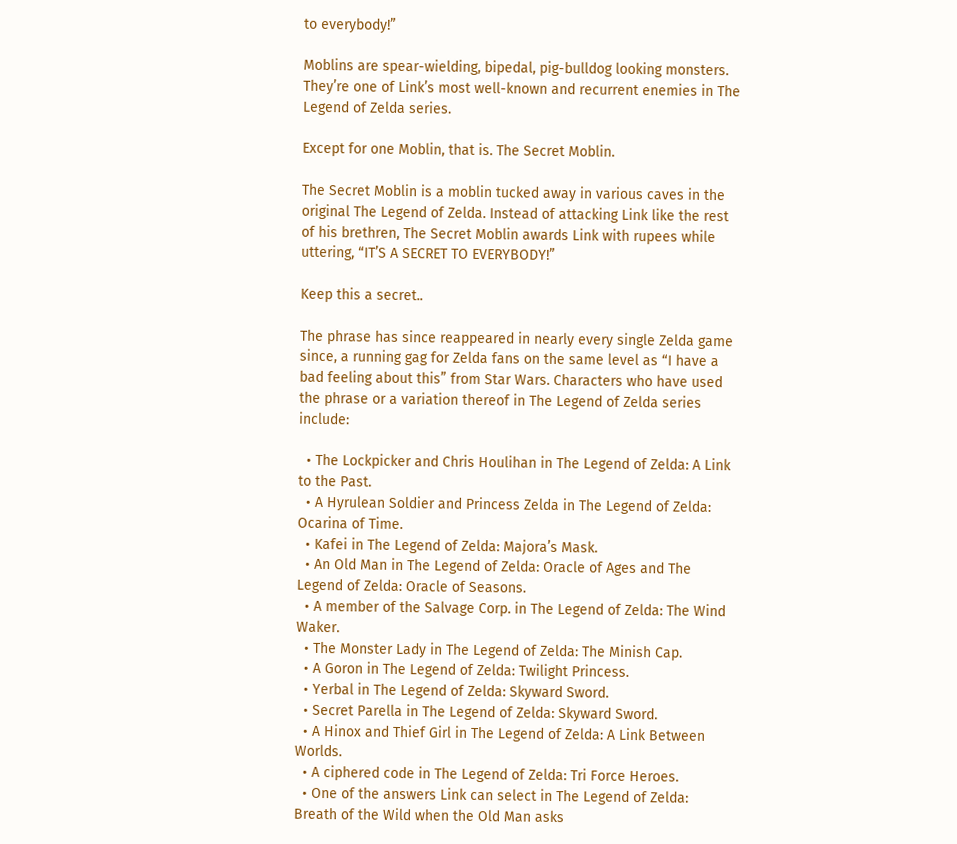to everybody!”

Moblins are spear-wielding, bipedal, pig-bulldog looking monsters. They’re one of Link’s most well-known and recurrent enemies in The Legend of Zelda series.

Except for one Moblin, that is. The Secret Moblin.

The Secret Moblin is a moblin tucked away in various caves in the original The Legend of Zelda. Instead of attacking Link like the rest of his brethren, The Secret Moblin awards Link with rupees while uttering, “IT’S A SECRET TO EVERYBODY!”

Keep this a secret..

The phrase has since reappeared in nearly every single Zelda game since, a running gag for Zelda fans on the same level as “I have a bad feeling about this” from Star Wars. Characters who have used the phrase or a variation thereof in The Legend of Zelda series include:

  • The Lockpicker and Chris Houlihan in The Legend of Zelda: A Link to the Past.
  • A Hyrulean Soldier and Princess Zelda in The Legend of Zelda: Ocarina of Time.
  • Kafei in The Legend of Zelda: Majora’s Mask.
  • An Old Man in The Legend of Zelda: Oracle of Ages and The Legend of Zelda: Oracle of Seasons.
  • A member of the Salvage Corp. in The Legend of Zelda: The Wind Waker.
  • The Monster Lady in The Legend of Zelda: The Minish Cap.
  • A Goron in The Legend of Zelda: Twilight Princess.
  • Yerbal in The Legend of Zelda: Skyward Sword.
  • Secret Parella in The Legend of Zelda: Skyward Sword.
  • A Hinox and Thief Girl in The Legend of Zelda: A Link Between Worlds.
  • A ciphered code in The Legend of Zelda: Tri Force Heroes.
  • One of the answers Link can select in The Legend of Zelda: Breath of the Wild when the Old Man asks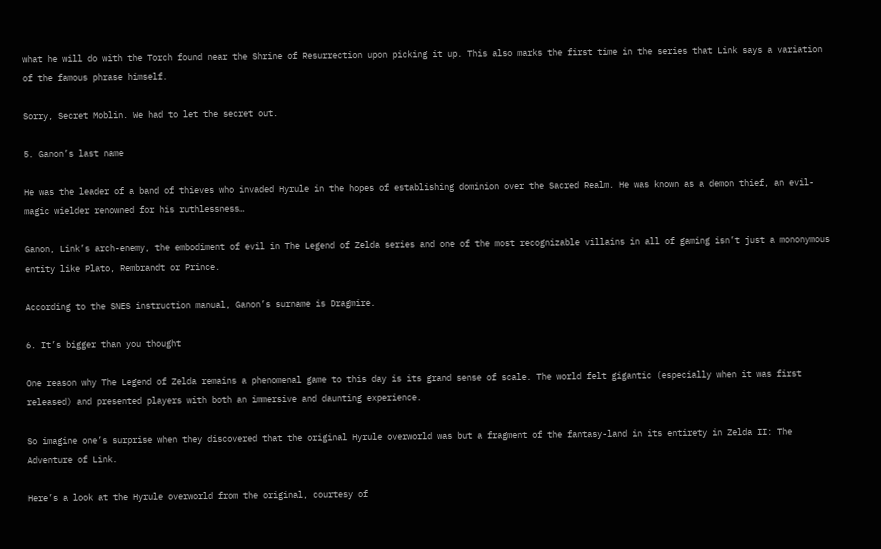what he will do with the Torch found near the Shrine of Resurrection upon picking it up. This also marks the first time in the series that Link says a variation of the famous phrase himself.

Sorry, Secret Moblin. We had to let the secret out.

5. Ganon’s last name

He was the leader of a band of thieves who invaded Hyrule in the hopes of establishing dominion over the Sacred Realm. He was known as a demon thief, an evil-magic wielder renowned for his ruthlessness…

Ganon, Link’s arch-enemy, the embodiment of evil in The Legend of Zelda series and one of the most recognizable villains in all of gaming isn’t just a mononymous entity like Plato, Rembrandt or Prince.

According to the SNES instruction manual, Ganon’s surname is Dragmire.

6. It’s bigger than you thought

One reason why The Legend of Zelda remains a phenomenal game to this day is its grand sense of scale. The world felt gigantic (especially when it was first released) and presented players with both an immersive and daunting experience.

So imagine one’s surprise when they discovered that the original Hyrule overworld was but a fragment of the fantasy-land in its entirety in Zelda II: The Adventure of Link.

Here’s a look at the Hyrule overworld from the original, courtesy of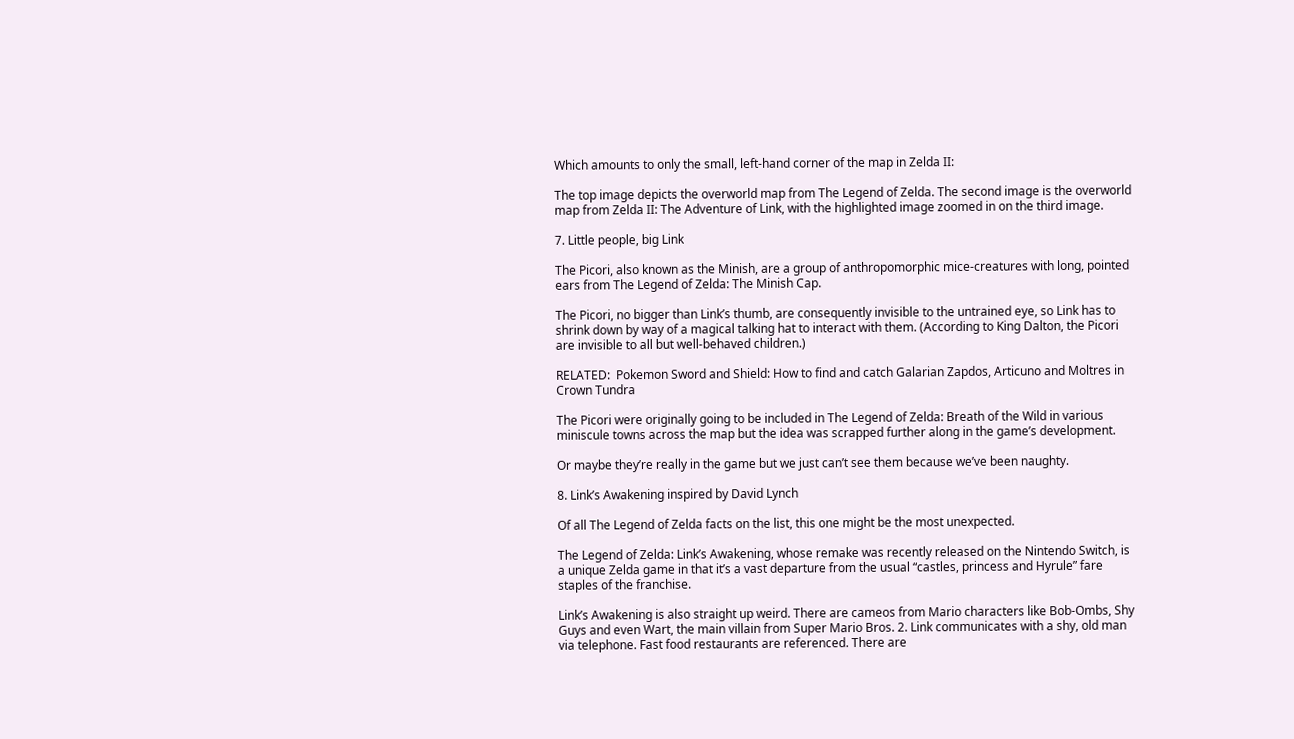Which amounts to only the small, left-hand corner of the map in Zelda II:

The top image depicts the overworld map from The Legend of Zelda. The second image is the overworld map from Zelda II: The Adventure of Link, with the highlighted image zoomed in on the third image.

7. Little people, big Link

The Picori, also known as the Minish, are a group of anthropomorphic mice-creatures with long, pointed ears from The Legend of Zelda: The Minish Cap.

The Picori, no bigger than Link’s thumb, are consequently invisible to the untrained eye, so Link has to shrink down by way of a magical talking hat to interact with them. (According to King Dalton, the Picori are invisible to all but well-behaved children.)

RELATED:  Pokemon Sword and Shield: How to find and catch Galarian Zapdos, Articuno and Moltres in Crown Tundra

The Picori were originally going to be included in The Legend of Zelda: Breath of the Wild in various miniscule towns across the map but the idea was scrapped further along in the game’s development.

Or maybe they’re really in the game but we just can’t see them because we’ve been naughty.

8. Link’s Awakening inspired by David Lynch

Of all The Legend of Zelda facts on the list, this one might be the most unexpected.

The Legend of Zelda: Link’s Awakening, whose remake was recently released on the Nintendo Switch, is a unique Zelda game in that it’s a vast departure from the usual “castles, princess and Hyrule” fare staples of the franchise.

Link’s Awakening is also straight up weird. There are cameos from Mario characters like Bob-Ombs, Shy Guys and even Wart, the main villain from Super Mario Bros. 2. Link communicates with a shy, old man via telephone. Fast food restaurants are referenced. There are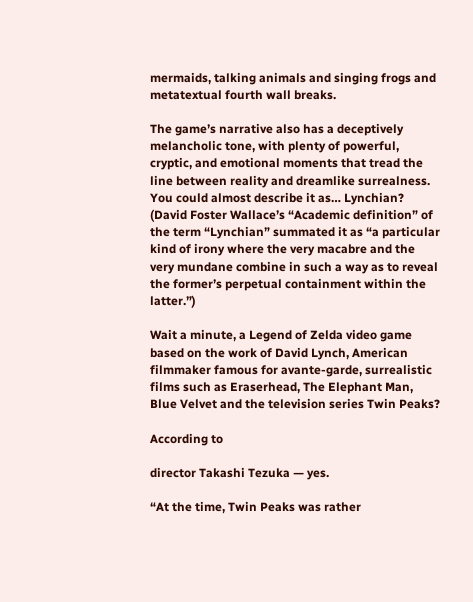mermaids, talking animals and singing frogs and metatextual fourth wall breaks.

The game’s narrative also has a deceptively melancholic tone, with plenty of powerful, cryptic, and emotional moments that tread the line between reality and dreamlike surrealness. You could almost describe it as… Lynchian? (David Foster Wallace’s “Academic definition” of the term “Lynchian” summated it as “a particular kind of irony where the very macabre and the very mundane combine in such a way as to reveal the former’s perpetual containment within the latter.”)

Wait a minute, a Legend of Zelda video game based on the work of David Lynch, American filmmaker famous for avante-garde, surrealistic films such as Eraserhead, The Elephant Man, Blue Velvet and the television series Twin Peaks?

According to

director Takashi Tezuka — yes.

“At the time, Twin Peaks was rather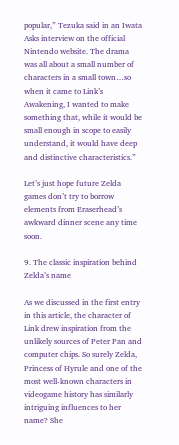popular,” Tezuka said in an Iwata Asks interview on the official Nintendo website. The drama was all about a small number of characters in a small town…so when it came to Link’s Awakening, I wanted to make something that, while it would be small enough in scope to easily understand, it would have deep and distinctive characteristics.”

Let’s just hope future Zelda games don’t try to borrow elements from Eraserhead’s awkward dinner scene any time soon.

9. The classic inspiration behind Zelda’s name

As we discussed in the first entry in this article, the character of Link drew inspiration from the unlikely sources of Peter Pan and computer chips. So surely Zelda, Princess of Hyrule and one of the most well-known characters in videogame history has similarly intriguing influences to her name? She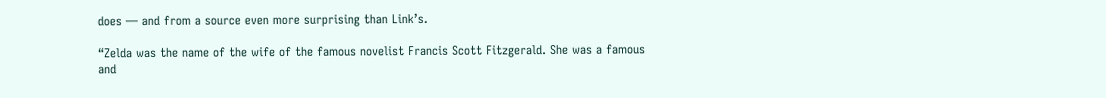does — and from a source even more surprising than Link’s.

“Zelda was the name of the wife of the famous novelist Francis Scott Fitzgerald. She was a famous and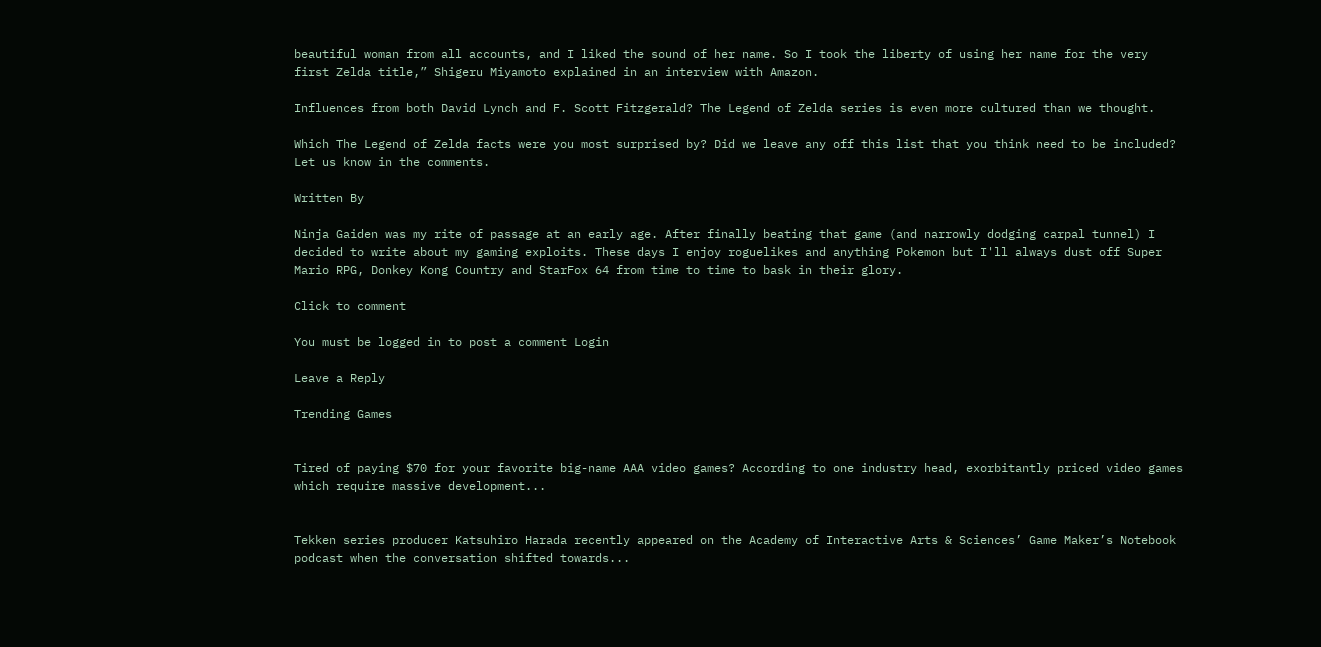beautiful woman from all accounts, and I liked the sound of her name. So I took the liberty of using her name for the very first Zelda title,” Shigeru Miyamoto explained in an interview with Amazon.

Influences from both David Lynch and F. Scott Fitzgerald? The Legend of Zelda series is even more cultured than we thought.

Which The Legend of Zelda facts were you most surprised by? Did we leave any off this list that you think need to be included? Let us know in the comments.

Written By

Ninja Gaiden was my rite of passage at an early age. After finally beating that game (and narrowly dodging carpal tunnel) I decided to write about my gaming exploits. These days I enjoy roguelikes and anything Pokemon but I'll always dust off Super Mario RPG, Donkey Kong Country and StarFox 64 from time to time to bask in their glory.

Click to comment

You must be logged in to post a comment Login

Leave a Reply

Trending Games


Tired of paying $70 for your favorite big-name AAA video games? According to one industry head, exorbitantly priced video games which require massive development...


Tekken series producer Katsuhiro Harada recently appeared on the Academy of Interactive Arts & Sciences’ Game Maker’s Notebook podcast when the conversation shifted towards...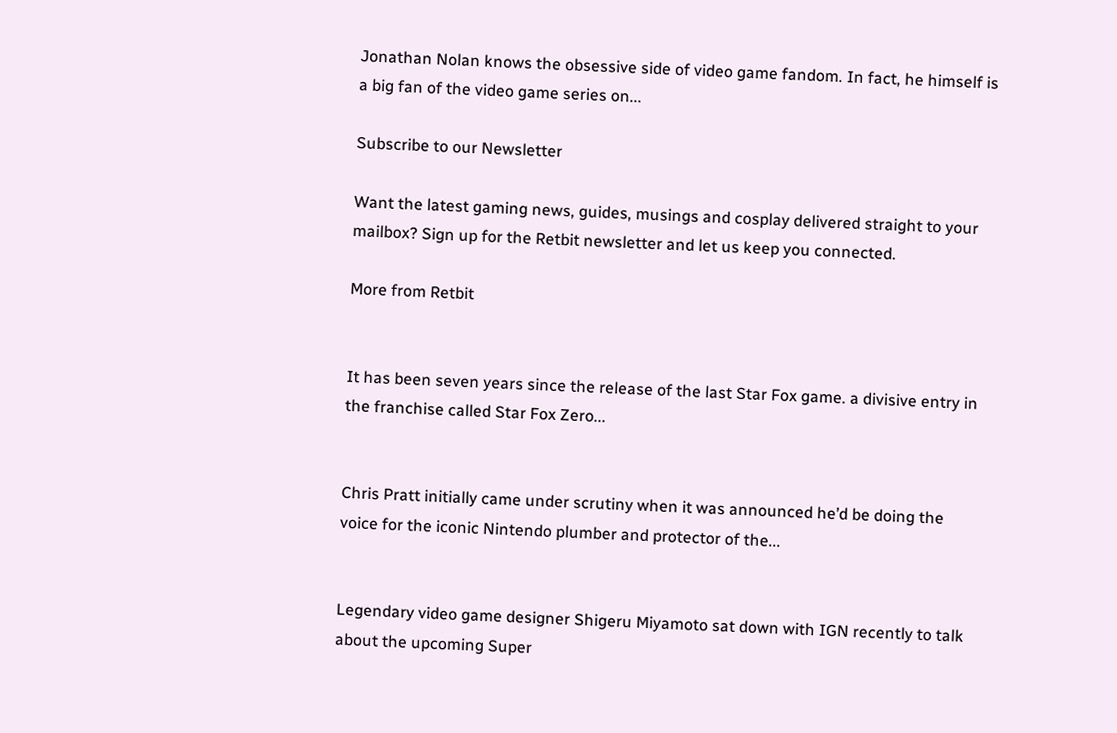Jonathan Nolan knows the obsessive side of video game fandom. In fact, he himself is a big fan of the video game series on...

Subscribe to our Newsletter

Want the latest gaming news, guides, musings and cosplay delivered straight to your mailbox? Sign up for the Retbit newsletter and let us keep you connected.

More from Retbit


It has been seven years since the release of the last Star Fox game. a divisive entry in the franchise called Star Fox Zero...


Chris Pratt initially came under scrutiny when it was announced he’d be doing the voice for the iconic Nintendo plumber and protector of the...


Legendary video game designer Shigeru Miyamoto sat down with IGN recently to talk about the upcoming Super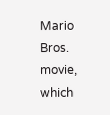Mario Bros. movie, which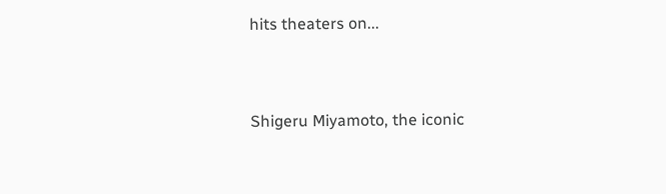hits theaters on...


Shigeru Miyamoto, the iconic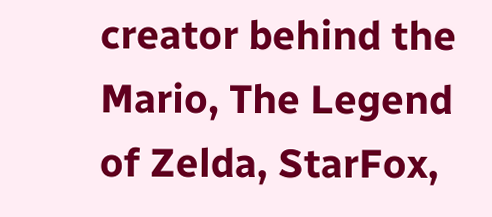creator behind the Mario, The Legend of Zelda, StarFox,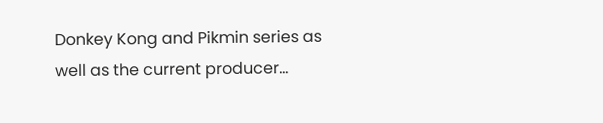Donkey Kong and Pikmin series as well as the current producer...